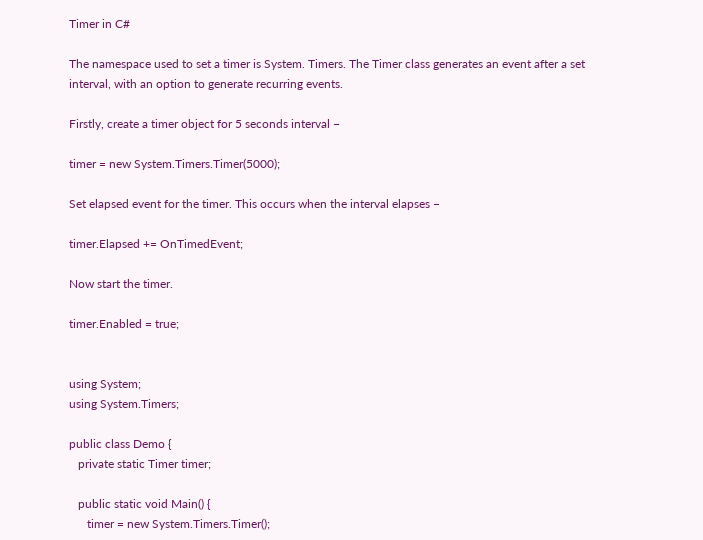Timer in C#

The namespace used to set a timer is System. Timers. The Timer class generates an event after a set interval, with an option to generate recurring events.

Firstly, create a timer object for 5 seconds interval −

timer = new System.Timers.Timer(5000);

Set elapsed event for the timer. This occurs when the interval elapses −

timer.Elapsed += OnTimedEvent;

Now start the timer.

timer.Enabled = true;


using System;
using System.Timers;

public class Demo {
   private static Timer timer;

   public static void Main() {
      timer = new System.Timers.Timer();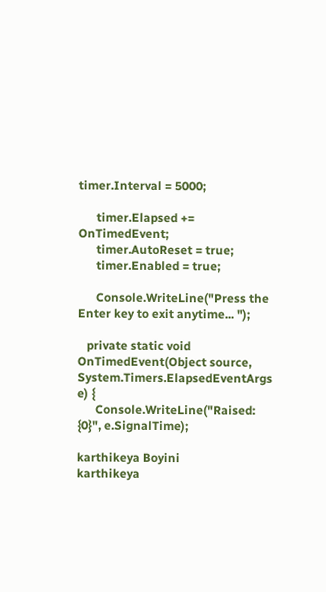timer.Interval = 5000;

      timer.Elapsed += OnTimedEvent;
      timer.AutoReset = true;
      timer.Enabled = true;

      Console.WriteLine("Press the Enter key to exit anytime... ");

   private static void OnTimedEvent(Object source, System.Timers.ElapsedEventArgs e) {
      Console.WriteLine("Raised: {0}", e.SignalTime);

karthikeya Boyini
karthikeya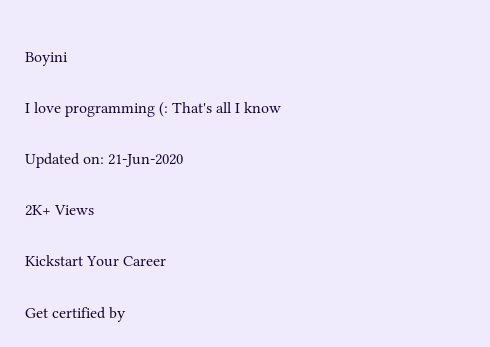Boyini

I love programming (: That's all I know

Updated on: 21-Jun-2020

2K+ Views

Kickstart Your Career

Get certified by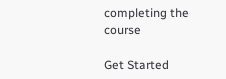completing the course

Get Started